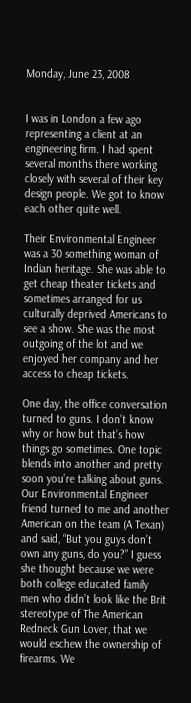Monday, June 23, 2008


I was in London a few ago representing a client at an engineering firm. I had spent several months there working closely with several of their key design people. We got to know each other quite well.

Their Environmental Engineer was a 30 something woman of Indian heritage. She was able to get cheap theater tickets and sometimes arranged for us culturally deprived Americans to see a show. She was the most outgoing of the lot and we enjoyed her company and her access to cheap tickets.

One day, the office conversation turned to guns. I don’t know why or how but that’s how things go sometimes. One topic blends into another and pretty soon you’re talking about guns. Our Environmental Engineer friend turned to me and another American on the team (A Texan) and said, “But you guys don’t own any guns, do you?” I guess she thought because we were both college educated family men who didn’t look like the Brit stereotype of The American Redneck Gun Lover, that we would eschew the ownership of firearms. We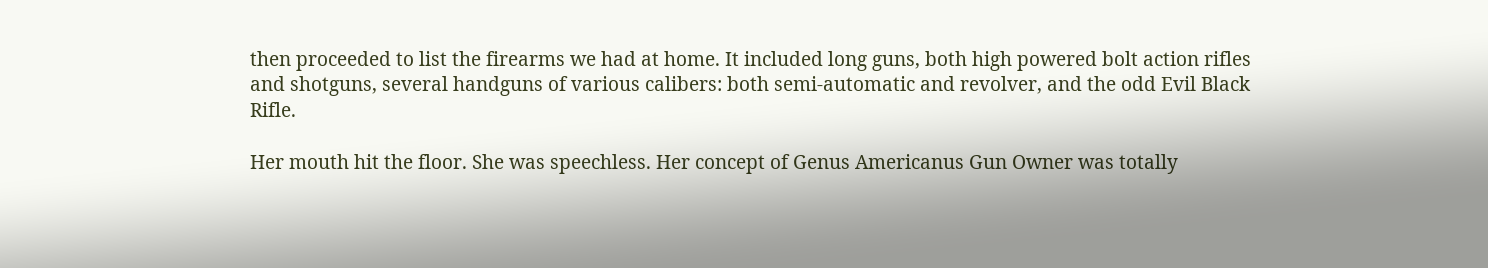then proceeded to list the firearms we had at home. It included long guns, both high powered bolt action rifles and shotguns, several handguns of various calibers: both semi-automatic and revolver, and the odd Evil Black Rifle.

Her mouth hit the floor. She was speechless. Her concept of Genus Americanus Gun Owner was totally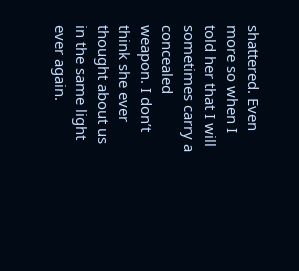shattered. Even more so when I told her that I will sometimes carry a concealed weapon. I don’t think she ever thought about us in the same light ever again.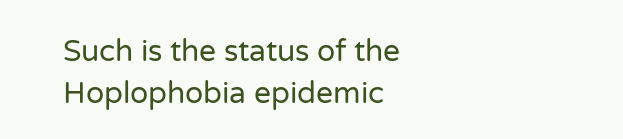Such is the status of the Hoplophobia epidemic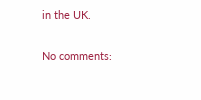in the UK.

No comments: